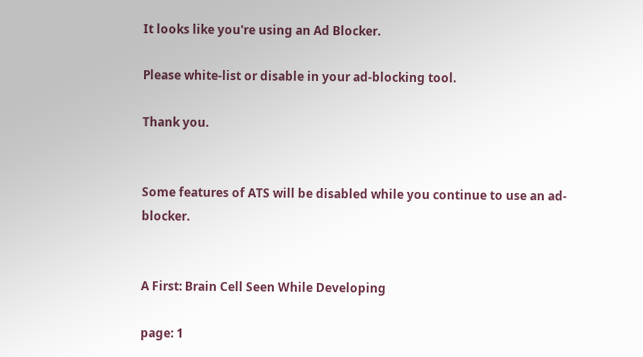It looks like you're using an Ad Blocker.

Please white-list or disable in your ad-blocking tool.

Thank you.


Some features of ATS will be disabled while you continue to use an ad-blocker.


A First: Brain Cell Seen While Developing

page: 1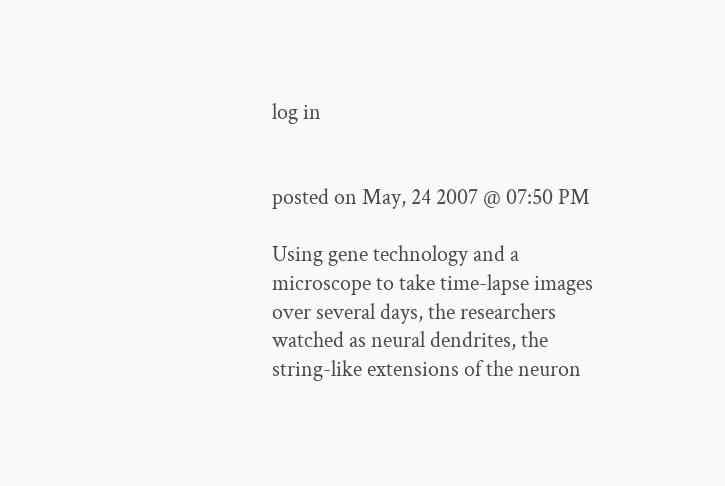log in


posted on May, 24 2007 @ 07:50 PM

Using gene technology and a microscope to take time-lapse images over several days, the researchers watched as neural dendrites, the string-like extensions of the neuron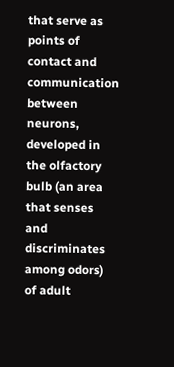that serve as points of contact and communication between neurons, developed in the olfactory bulb (an area that senses and discriminates among odors) of adult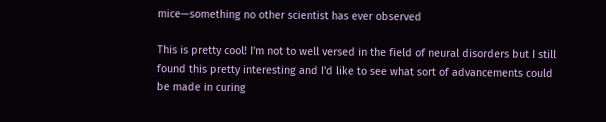mice—something no other scientist has ever observed

This is pretty cool! I'm not to well versed in the field of neural disorders but I still found this pretty interesting and I'd like to see what sort of advancements could be made in curing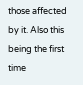those affected by it. Also this being the first time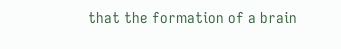that the formation of a brain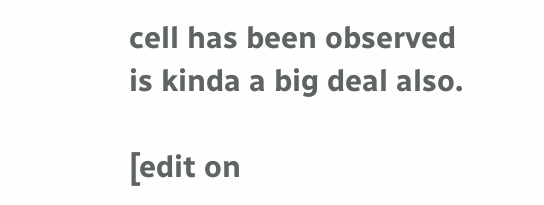cell has been observed is kinda a big deal also.

[edit on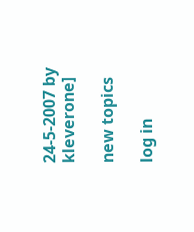24-5-2007 by kleverone]

new topics

log in